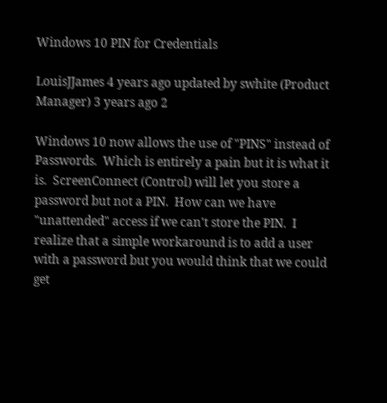Windows 10 PIN for Credentials

LouisJJames 4 years ago updated by swhite (Product Manager) 3 years ago 2

Windows 10 now allows the use of "PINS" instead of Passwords.  Which is entirely a pain but it is what it is.  ScreenConnect (Control) will let you store a password but not a PIN.  How can we have "unattended" access if we can't store the PIN.  I realize that a simple workaround is to add a user with a password but you would think that we could get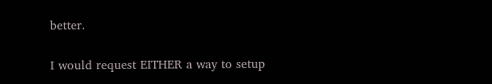better.

I would request EITHER a way to setup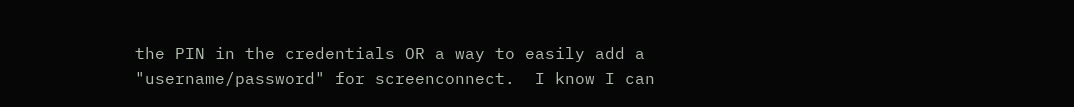the PIN in the credentials OR a way to easily add a "username/password" for screenconnect.  I know I can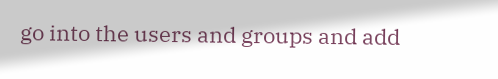go into the users and groups and add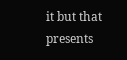it but that presents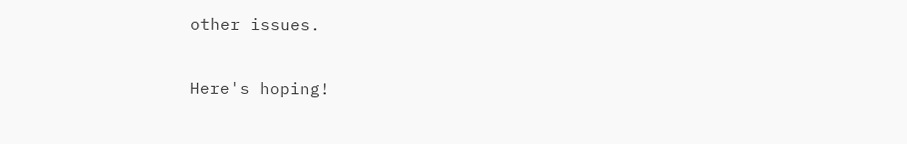other issues.

Here's hoping!